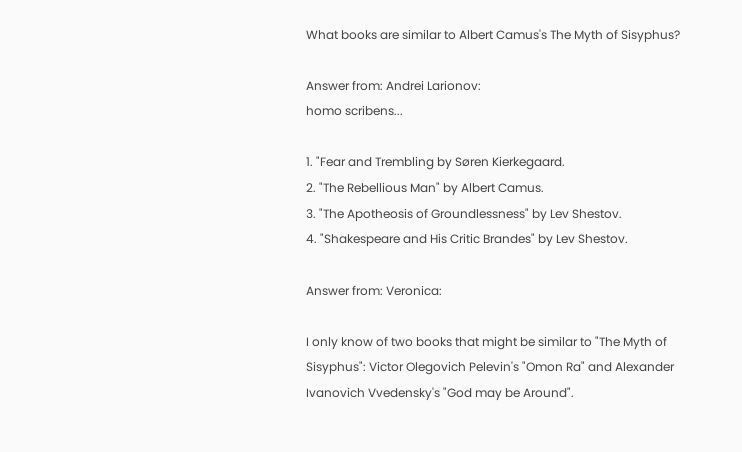What books are similar to Albert Camus's The Myth of Sisyphus?

Answer from: Andrei Larionov:
homo scribens...

1. "Fear and Trembling by Søren Kierkegaard.
2. "The Rebellious Man" by Albert Camus.
3. "The Apotheosis of Groundlessness" by Lev Shestov.
4. "Shakespeare and His Critic Brandes" by Lev Shestov.

Answer from: Veronica:

I only know of two books that might be similar to "The Myth of Sisyphus": Victor Olegovich Pelevin's "Omon Ra" and Alexander Ivanovich Vvedensky's "God may be Around".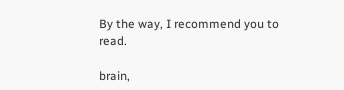By the way, I recommend you to read.

brain,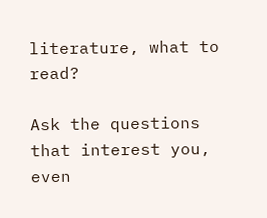literature, what to read?

Ask the questions that interest you, even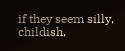if they seem silly, childish,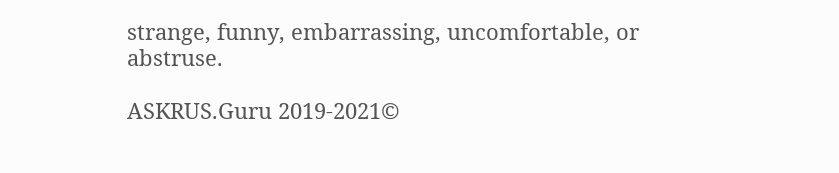strange, funny, embarrassing, uncomfortable, or abstruse.

ASKRUS.Guru 2019-2021©